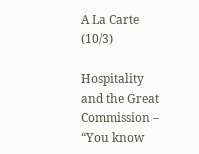A La Carte (10/3)

Hospitality and the Great Commission – “You know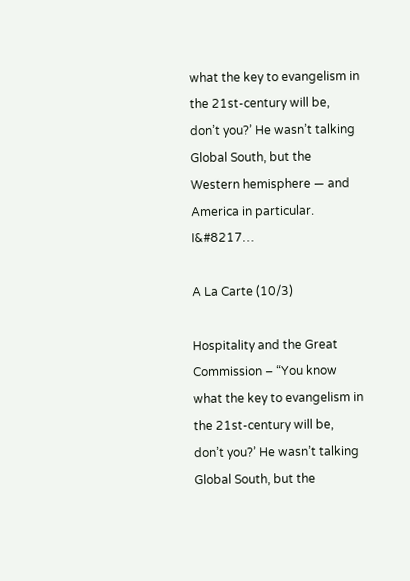what the key to evangelism in the 21st-century will be, don’t you?’ He wasn’t talking Global South, but the Western hemisphere — and America in particular. I&#8217…

A La Carte (10/3)

Hospitality and the Great Commission – “You know what the key to evangelism in the 21st-century will be, don’t you?’ He wasn’t talking Global South, but the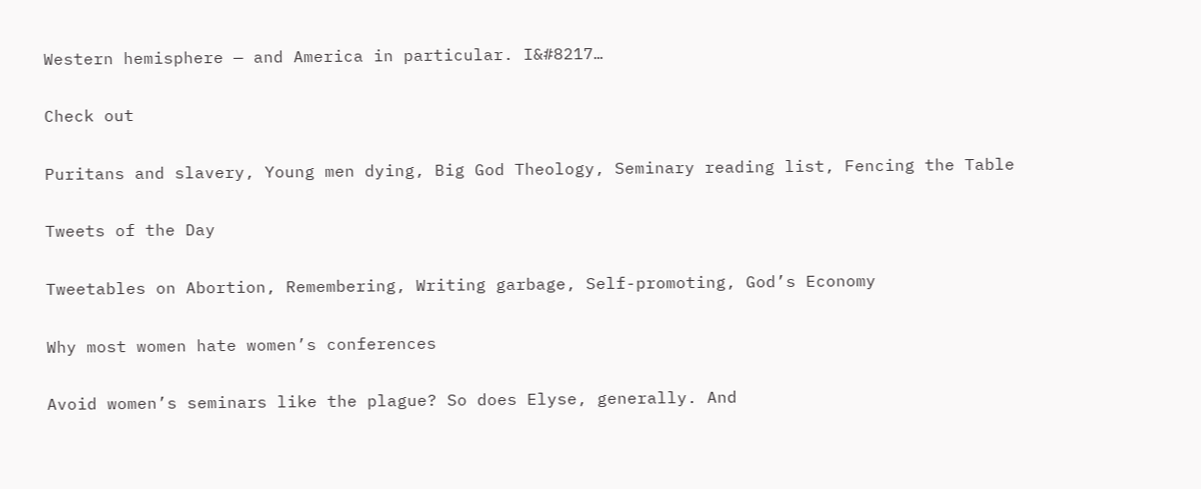Western hemisphere — and America in particular. I&#8217…

Check out

Puritans and slavery, Young men dying, Big God Theology, Seminary reading list, Fencing the Table

Tweets of the Day

Tweetables on Abortion, Remembering, Writing garbage, Self-promoting, God’s Economy

Why most women hate women’s conferences

Avoid women’s seminars like the plague? So does Elyse, generally. And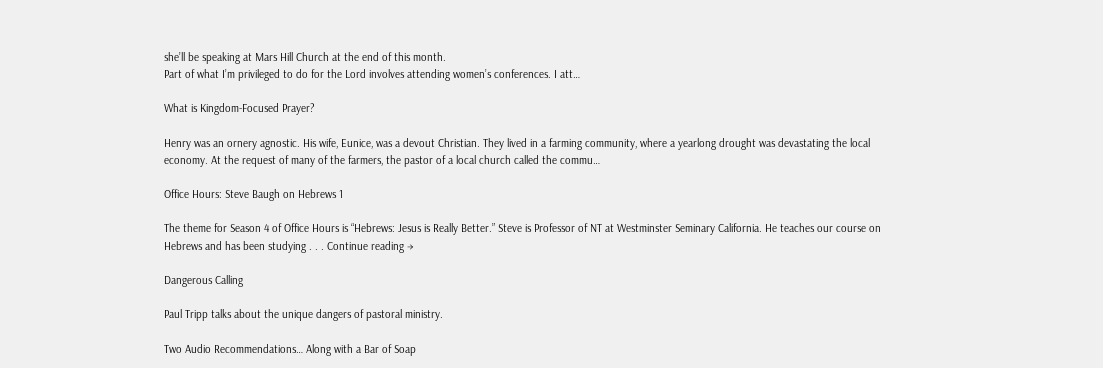she’ll be speaking at Mars Hill Church at the end of this month.
Part of what I’m privileged to do for the Lord involves attending women’s conferences. I att…

What is Kingdom-Focused Prayer?

Henry was an ornery agnostic. His wife, Eunice, was a devout Christian. They lived in a farming community, where a yearlong drought was devastating the local economy. At the request of many of the farmers, the pastor of a local church called the commu…

Office Hours: Steve Baugh on Hebrews 1

The theme for Season 4 of Office Hours is “Hebrews: Jesus is Really Better.” Steve is Professor of NT at Westminster Seminary California. He teaches our course on Hebrews and has been studying . . . Continue reading →

Dangerous Calling

Paul Tripp talks about the unique dangers of pastoral ministry.

Two Audio Recommendations… Along with a Bar of Soap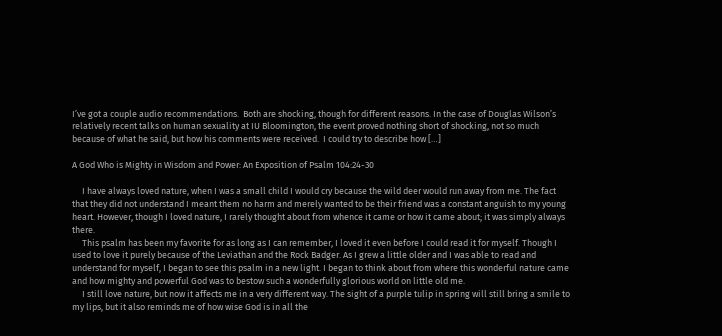I’ve got a couple audio recommendations.  Both are shocking, though for different reasons. In the case of Douglas Wilson’s relatively recent talks on human sexuality at IU Bloomington, the event proved nothing short of shocking, not so much because of what he said, but how his comments were received.  I could try to describe how […]

A God Who is Mighty in Wisdom and Power: An Exposition of Psalm 104:24-30

     I have always loved nature, when I was a small child I would cry because the wild deer would run away from me. The fact that they did not understand I meant them no harm and merely wanted to be their friend was a constant anguish to my young heart. However, though I loved nature, I rarely thought about from whence it came or how it came about; it was simply always there.
     This psalm has been my favorite for as long as I can remember, I loved it even before I could read it for myself. Though I used to love it purely because of the Leviathan and the Rock Badger. As I grew a little older and I was able to read and understand for myself, I began to see this psalm in a new light. I began to think about from where this wonderful nature came and how mighty and powerful God was to bestow such a wonderfully glorious world on little old me.
     I still love nature, but now it affects me in a very different way. The sight of a purple tulip in spring will still bring a smile to my lips, but it also reminds me of how wise God is in all the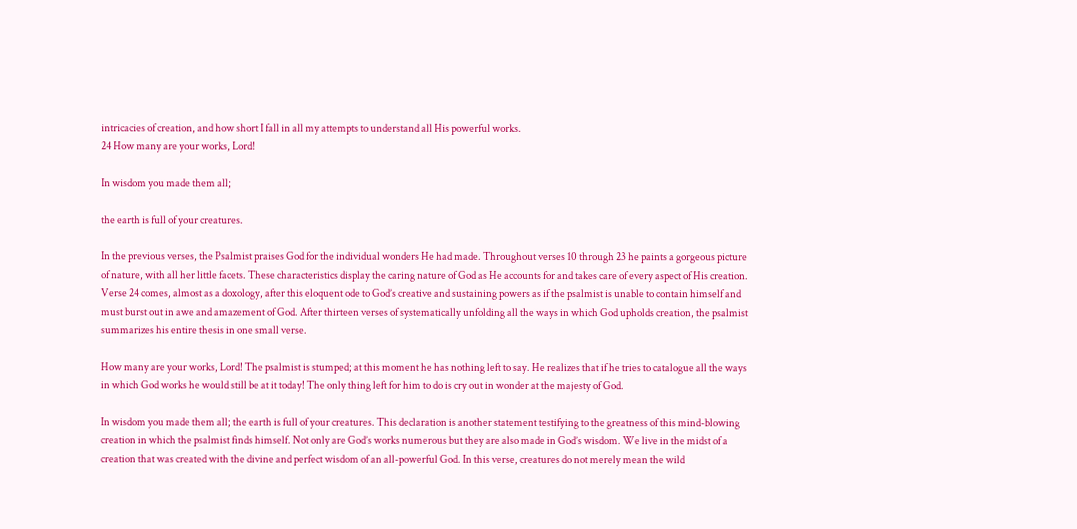intricacies of creation, and how short I fall in all my attempts to understand all His powerful works.
24 How many are your works, Lord!

In wisdom you made them all;

the earth is full of your creatures.

In the previous verses, the Psalmist praises God for the individual wonders He had made. Throughout verses 10 through 23 he paints a gorgeous picture of nature, with all her little facets. These characteristics display the caring nature of God as He accounts for and takes care of every aspect of His creation. Verse 24 comes, almost as a doxology, after this eloquent ode to God’s creative and sustaining powers as if the psalmist is unable to contain himself and must burst out in awe and amazement of God. After thirteen verses of systematically unfolding all the ways in which God upholds creation, the psalmist summarizes his entire thesis in one small verse.

How many are your works, Lord! The psalmist is stumped; at this moment he has nothing left to say. He realizes that if he tries to catalogue all the ways in which God works he would still be at it today! The only thing left for him to do is cry out in wonder at the majesty of God.

In wisdom you made them all; the earth is full of your creatures. This declaration is another statement testifying to the greatness of this mind-blowing creation in which the psalmist finds himself. Not only are God’s works numerous but they are also made in God’s wisdom. We live in the midst of a creation that was created with the divine and perfect wisdom of an all-powerful God. In this verse, creatures do not merely mean the wild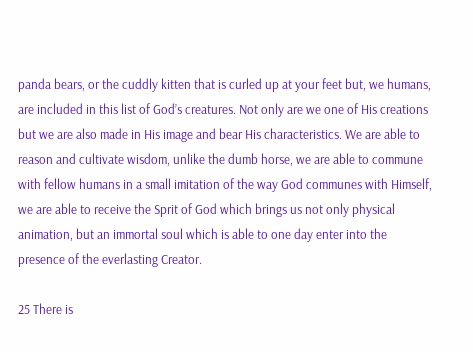panda bears, or the cuddly kitten that is curled up at your feet but, we humans, are included in this list of God’s creatures. Not only are we one of His creations but we are also made in His image and bear His characteristics. We are able to reason and cultivate wisdom, unlike the dumb horse, we are able to commune with fellow humans in a small imitation of the way God communes with Himself, we are able to receive the Sprit of God which brings us not only physical animation, but an immortal soul which is able to one day enter into the presence of the everlasting Creator.

25 There is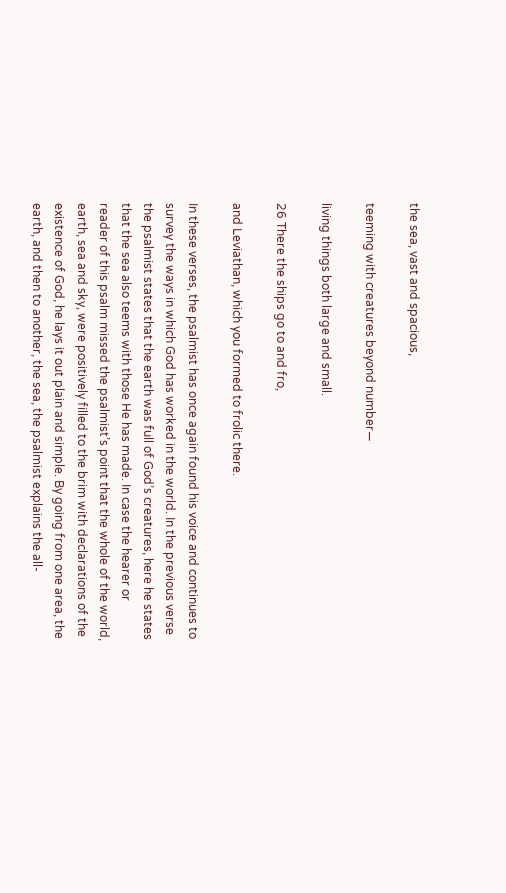the sea, vast and spacious,

teeming with creatures beyond number—

living things both large and small.

26 There the ships go to and fro,

and Leviathan, which you formed to frolic there.

In these verses, the psalmist has once again found his voice and continues to survey the ways in which God has worked in the world. In the previous verse the psalmist states that the earth was full of God’s creatures, here he states that the sea also teems with those He has made. In case the hearer or reader of this psalm missed the psalmist’s point that the whole of the world, earth, sea and sky, were positively filled to the brim with declarations of the existence of God, he lays it out plain and simple. By going from one area, the earth, and then to another, the sea, the psalmist explains the all-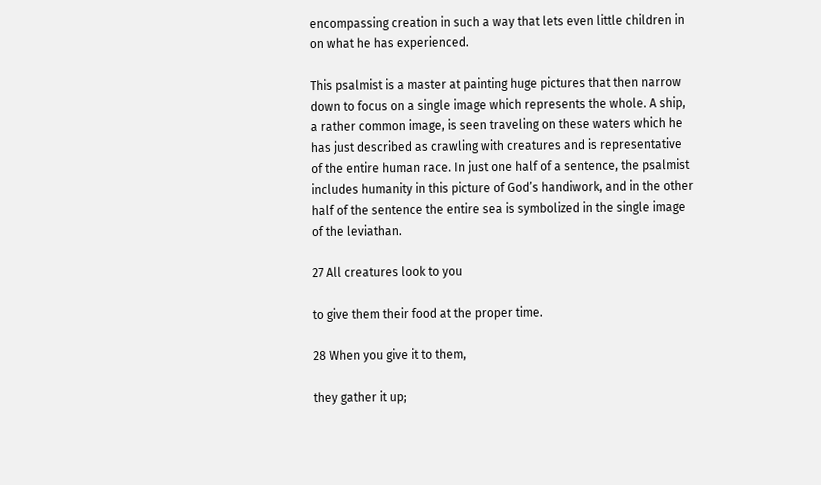encompassing creation in such a way that lets even little children in on what he has experienced.

This psalmist is a master at painting huge pictures that then narrow down to focus on a single image which represents the whole. A ship, a rather common image, is seen traveling on these waters which he has just described as crawling with creatures and is representative of the entire human race. In just one half of a sentence, the psalmist includes humanity in this picture of God’s handiwork, and in the other half of the sentence the entire sea is symbolized in the single image of the leviathan.

27 All creatures look to you

to give them their food at the proper time.

28 When you give it to them,

they gather it up;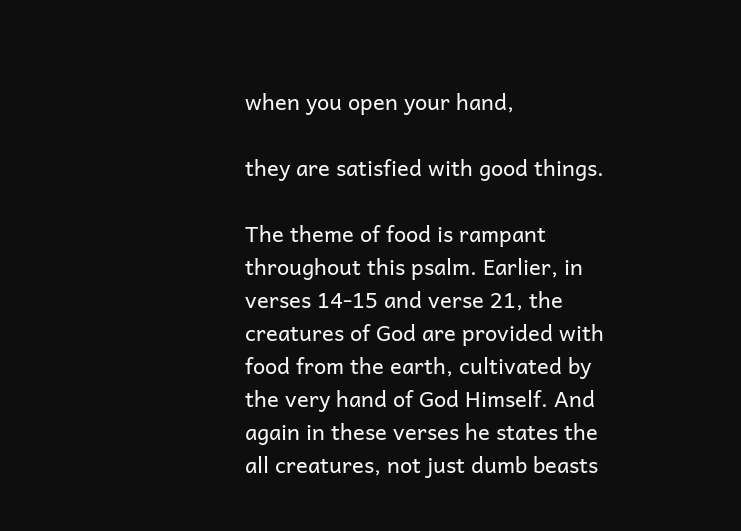when you open your hand,

they are satisfied with good things.

The theme of food is rampant throughout this psalm. Earlier, in verses 14-15 and verse 21, the creatures of God are provided with food from the earth, cultivated by the very hand of God Himself. And again in these verses he states the all creatures, not just dumb beasts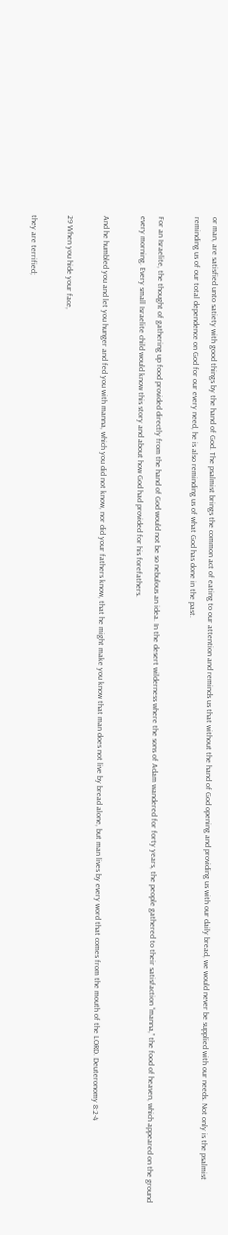or man, are satisfied unto satiety with good things by the hand of God. The psalmist brings the common act of eating to our attention and reminds us that without the hand of God opening and providing us with our daily bread, we would never be supplied with our needs. Not only is the psalmist reminding us of our total dependence on God for our every need, he is also reminding us of what God has done in the past.

For an Israelite, the thought of gathering up food provided directly from the hand of God would not be so nebulous an idea. In the desert wilderness where the sons of Adam wandered for forty years, the people gathered to their satisfaction “manna,” the food of heaven, which appeared on the ground every morning. Every small Israelite child would know this story and about how God had provided for his forefathers.

And he humbled you and let you hunger and fed you with manna, which you did not know, nor did your fathers know, that he might make you know that man does not live by bread alone, but man lives by every word that comes from the mouth of the LORD. Deuteronomy 8:2-4

29 When you hide your face,

they are terrified;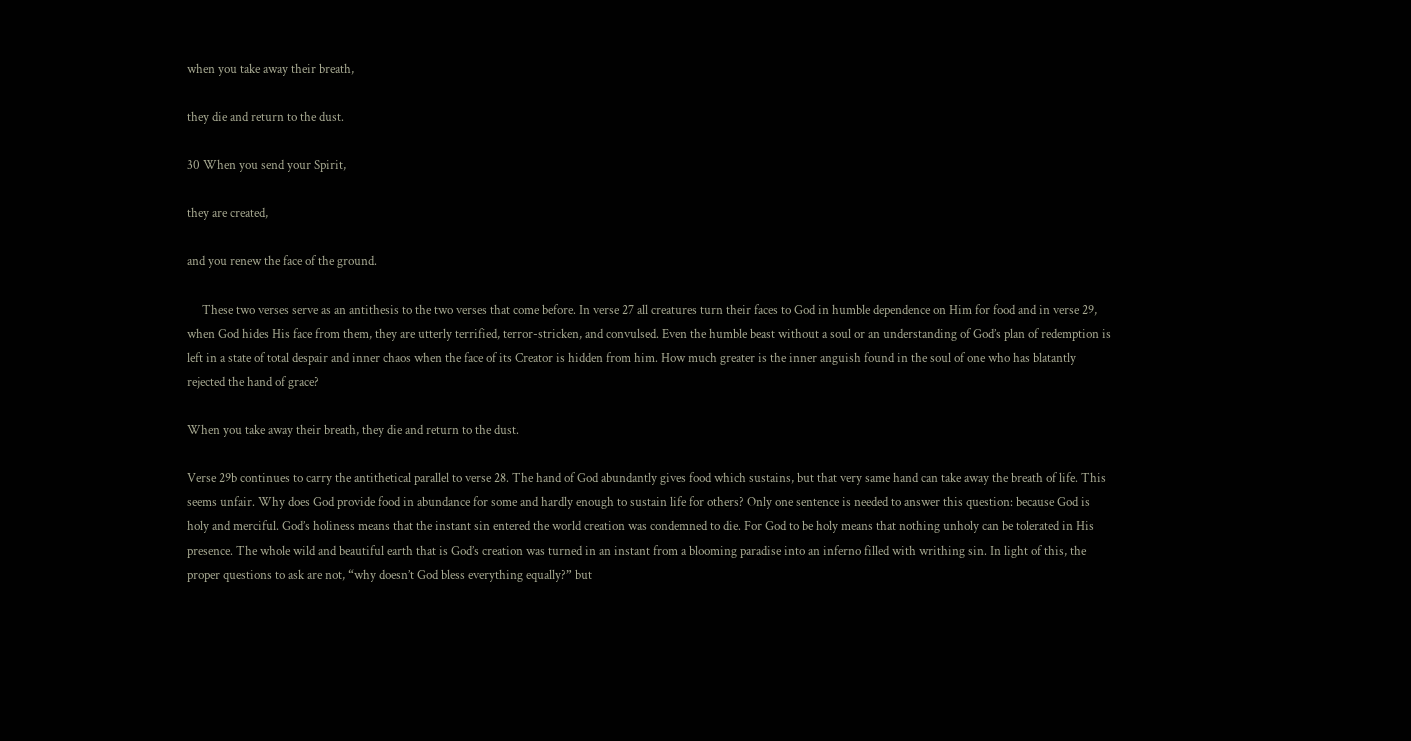when you take away their breath,

they die and return to the dust.

30 When you send your Spirit,

they are created,

and you renew the face of the ground.

     These two verses serve as an antithesis to the two verses that come before. In verse 27 all creatures turn their faces to God in humble dependence on Him for food and in verse 29, when God hides His face from them, they are utterly terrified, terror-stricken, and convulsed. Even the humble beast without a soul or an understanding of God’s plan of redemption is left in a state of total despair and inner chaos when the face of its Creator is hidden from him. How much greater is the inner anguish found in the soul of one who has blatantly rejected the hand of grace?

When you take away their breath, they die and return to the dust.

Verse 29b continues to carry the antithetical parallel to verse 28. The hand of God abundantly gives food which sustains, but that very same hand can take away the breath of life. This seems unfair. Why does God provide food in abundance for some and hardly enough to sustain life for others? Only one sentence is needed to answer this question: because God is holy and merciful. God’s holiness means that the instant sin entered the world creation was condemned to die. For God to be holy means that nothing unholy can be tolerated in His presence. The whole wild and beautiful earth that is God’s creation was turned in an instant from a blooming paradise into an inferno filled with writhing sin. In light of this, the proper questions to ask are not, “why doesn’t God bless everything equally?” but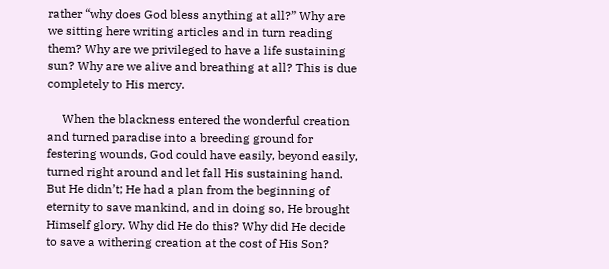rather “why does God bless anything at all?” Why are we sitting here writing articles and in turn reading them? Why are we privileged to have a life sustaining sun? Why are we alive and breathing at all? This is due completely to His mercy.

     When the blackness entered the wonderful creation and turned paradise into a breeding ground for festering wounds, God could have easily, beyond easily, turned right around and let fall His sustaining hand. But He didn’t; He had a plan from the beginning of eternity to save mankind, and in doing so, He brought Himself glory. Why did He do this? Why did He decide to save a withering creation at the cost of His Son?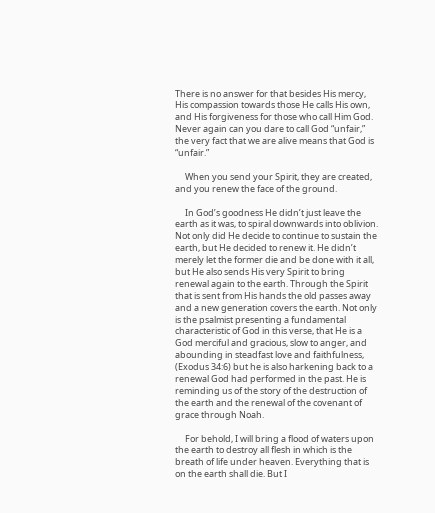There is no answer for that besides His mercy, His compassion towards those He calls His own, and His forgiveness for those who call Him God. Never again can you dare to call God “unfair,” the very fact that we are alive means that God is “unfair.”

     When you send your Spirit, they are created, and you renew the face of the ground.

     In God’s goodness He didn’t just leave the earth as it was, to spiral downwards into oblivion. Not only did He decide to continue to sustain the earth, but He decided to renew it. He didn’t merely let the former die and be done with it all, but He also sends His very Spirit to bring renewal again to the earth. Through the Spirit that is sent from His hands the old passes away and a new generation covers the earth. Not only is the psalmist presenting a fundamental characteristic of God in this verse, that He is a God merciful and gracious, slow to anger, and abounding in steadfast love and faithfulness, (Exodus 34:6) but he is also harkening back to a renewal God had performed in the past. He is reminding us of the story of the destruction of the earth and the renewal of the covenant of grace through Noah.

     For behold, I will bring a flood of waters upon the earth to destroy all flesh in which is the breath of life under heaven. Everything that is on the earth shall die. But I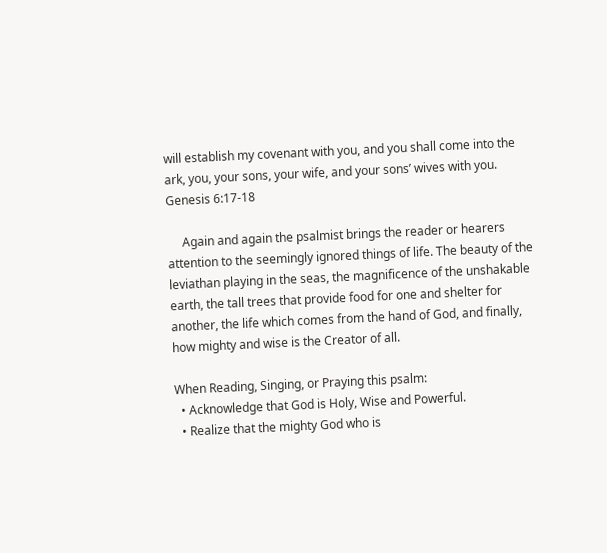will establish my covenant with you, and you shall come into the ark, you, your sons, your wife, and your sons’ wives with you. Genesis 6:17-18

     Again and again the psalmist brings the reader or hearers attention to the seemingly ignored things of life. The beauty of the leviathan playing in the seas, the magnificence of the unshakable earth, the tall trees that provide food for one and shelter for another, the life which comes from the hand of God, and finally, how mighty and wise is the Creator of all.

When Reading, Singing, or Praying this psalm:
  • Acknowledge that God is Holy, Wise and Powerful.
  • Realize that the mighty God who is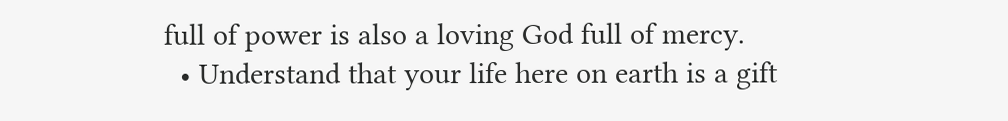full of power is also a loving God full of mercy.
  • Understand that your life here on earth is a gift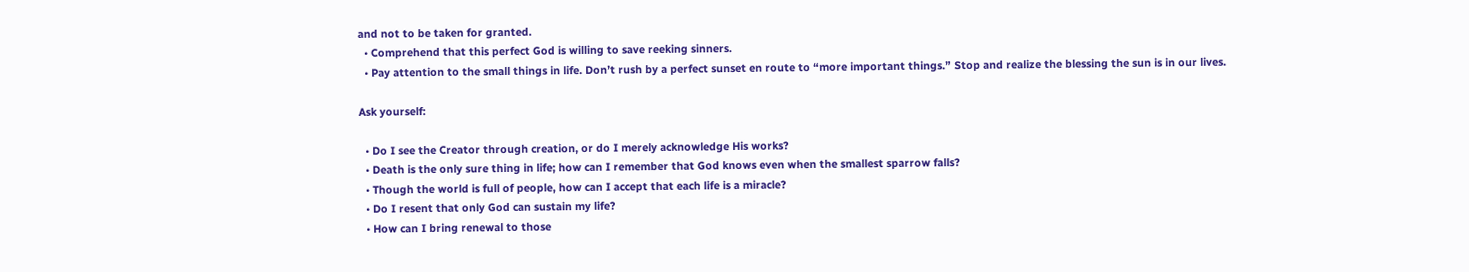and not to be taken for granted.
  • Comprehend that this perfect God is willing to save reeking sinners.
  • Pay attention to the small things in life. Don’t rush by a perfect sunset en route to “more important things.” Stop and realize the blessing the sun is in our lives.

Ask yourself:

  • Do I see the Creator through creation, or do I merely acknowledge His works?
  • Death is the only sure thing in life; how can I remember that God knows even when the smallest sparrow falls?
  • Though the world is full of people, how can I accept that each life is a miracle?
  • Do I resent that only God can sustain my life?
  • How can I bring renewal to those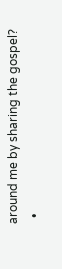around me by sharing the gospel?
  •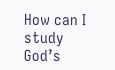How can I study God’s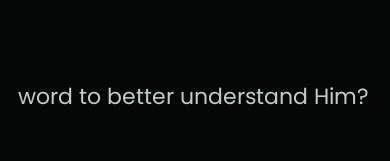word to better understand Him?